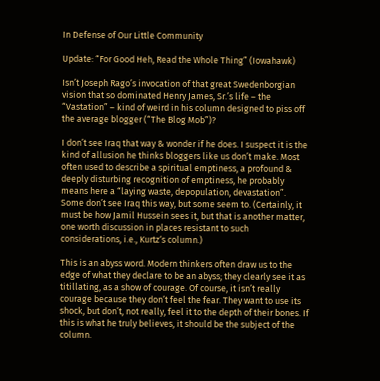In Defense of Our Little Community

Update: “For Good Heh, Read the Whole Thing” (Iowahawk)

Isn’t Joseph Rago’s invocation of that great Swedenborgian vision that so dominated Henry James, Sr.’s life – the “Vastation” – kind of weird in his column designed to piss off the average blogger (“The Blog Mob”)?

I don’t see Iraq that way & wonder if he does. I suspect it is the kind of allusion he thinks bloggers like us don’t make. Most often used to describe a spiritual emptiness, a profound & deeply disturbing recognition of emptiness, he probably means here a “laying waste, depopulation, devastation”. Some don’t see Iraq this way, but some seem to. (Certainly, it must be how Jamil Hussein sees it, but that is another matter, one worth discussion in places resistant to such considerations, i.e., Kurtz‘s column.)

This is an abyss word. Modern thinkers often draw us to the edge of what they declare to be an abyss; they clearly see it as titillating, as a show of courage. Of course, it isn’t really courage because they don’t feel the fear. They want to use its shock, but don’t, not really, feel it to the depth of their bones. If this is what he truly believes, it should be the subject of the column.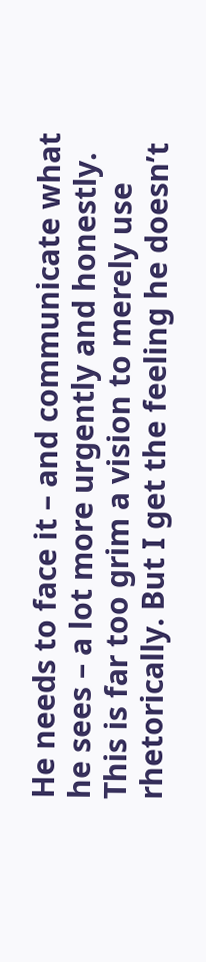He needs to face it – and communicate what he sees – a lot more urgently and honestly. This is far too grim a vision to merely use rhetorically. But I get the feeling he doesn’t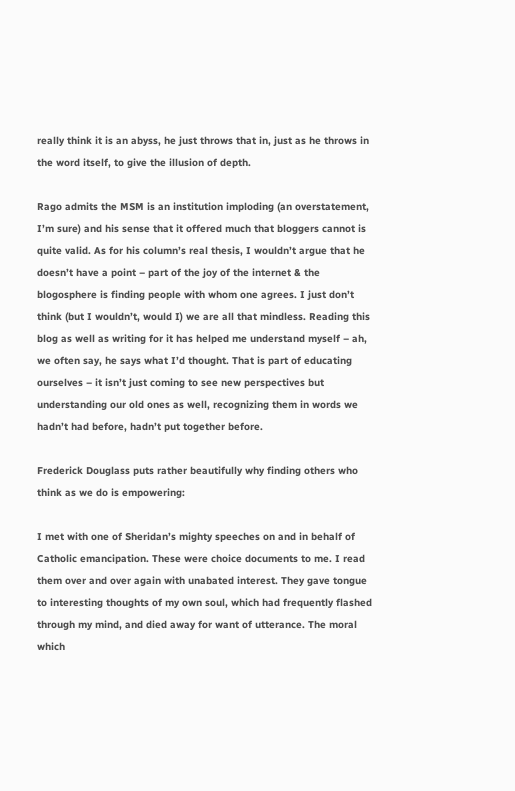really think it is an abyss, he just throws that in, just as he throws in the word itself, to give the illusion of depth.

Rago admits the MSM is an institution imploding (an overstatement, I’m sure) and his sense that it offered much that bloggers cannot is quite valid. As for his column’s real thesis, I wouldn’t argue that he doesn’t have a point – part of the joy of the internet & the blogosphere is finding people with whom one agrees. I just don’t think (but I wouldn’t, would I) we are all that mindless. Reading this blog as well as writing for it has helped me understand myself – ah, we often say, he says what I’d thought. That is part of educating ourselves – it isn’t just coming to see new perspectives but understanding our old ones as well, recognizing them in words we hadn’t had before, hadn’t put together before.

Frederick Douglass puts rather beautifully why finding others who think as we do is empowering:

I met with one of Sheridan’s mighty speeches on and in behalf of Catholic emancipation. These were choice documents to me. I read them over and over again with unabated interest. They gave tongue to interesting thoughts of my own soul, which had frequently flashed through my mind, and died away for want of utterance. The moral which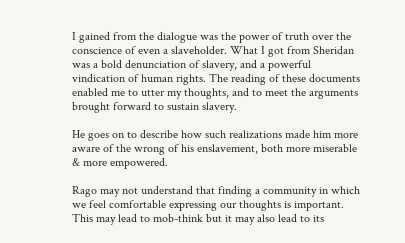I gained from the dialogue was the power of truth over the conscience of even a slaveholder. What I got from Sheridan was a bold denunciation of slavery, and a powerful vindication of human rights. The reading of these documents enabled me to utter my thoughts, and to meet the arguments brought forward to sustain slavery.

He goes on to describe how such realizations made him more aware of the wrong of his enslavement, both more miserable & more empowered.

Rago may not understand that finding a community in which we feel comfortable expressing our thoughts is important. This may lead to mob-think but it may also lead to its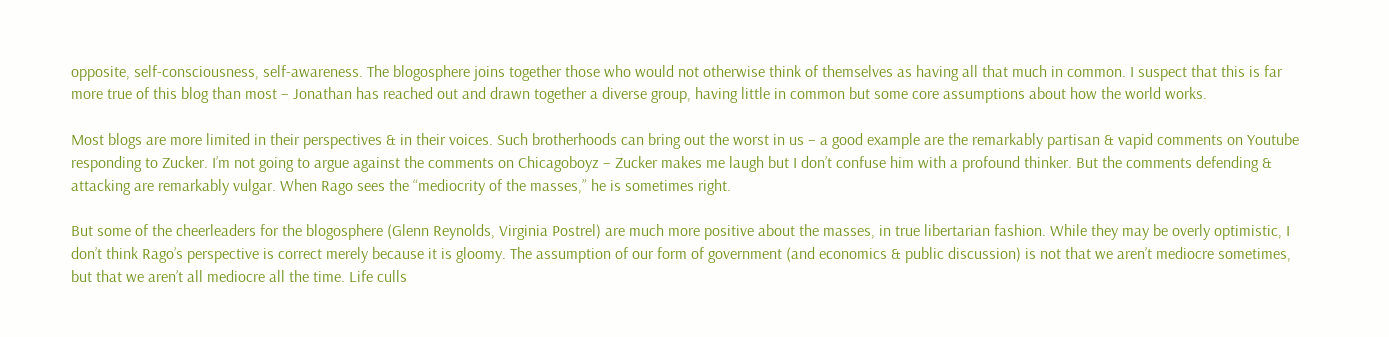opposite, self-consciousness, self-awareness. The blogosphere joins together those who would not otherwise think of themselves as having all that much in common. I suspect that this is far more true of this blog than most – Jonathan has reached out and drawn together a diverse group, having little in common but some core assumptions about how the world works.

Most blogs are more limited in their perspectives & in their voices. Such brotherhoods can bring out the worst in us – a good example are the remarkably partisan & vapid comments on Youtube responding to Zucker. I’m not going to argue against the comments on Chicagoboyz – Zucker makes me laugh but I don’t confuse him with a profound thinker. But the comments defending & attacking are remarkably vulgar. When Rago sees the “mediocrity of the masses,” he is sometimes right.

But some of the cheerleaders for the blogosphere (Glenn Reynolds, Virginia Postrel) are much more positive about the masses, in true libertarian fashion. While they may be overly optimistic, I don’t think Rago’s perspective is correct merely because it is gloomy. The assumption of our form of government (and economics & public discussion) is not that we aren’t mediocre sometimes, but that we aren’t all mediocre all the time. Life culls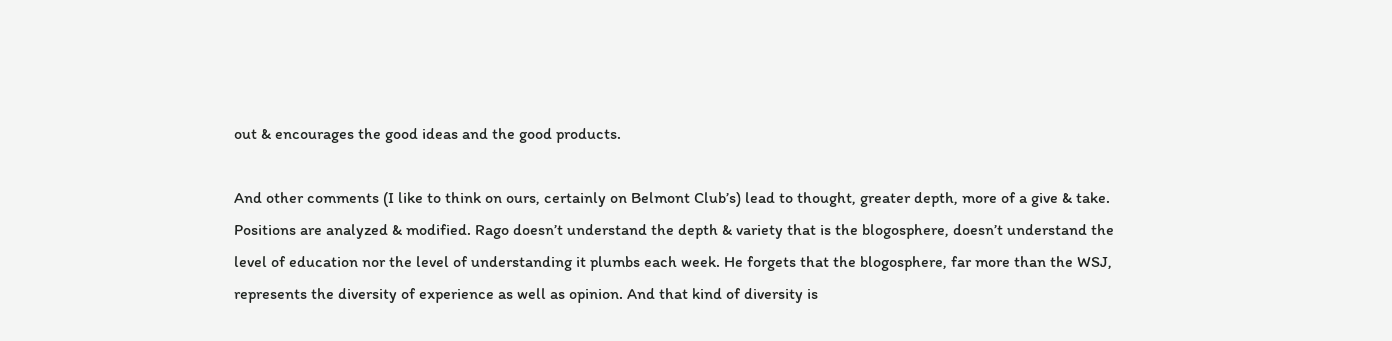out & encourages the good ideas and the good products.

And other comments (I like to think on ours, certainly on Belmont Club’s) lead to thought, greater depth, more of a give & take. Positions are analyzed & modified. Rago doesn’t understand the depth & variety that is the blogosphere, doesn’t understand the level of education nor the level of understanding it plumbs each week. He forgets that the blogosphere, far more than the WSJ, represents the diversity of experience as well as opinion. And that kind of diversity is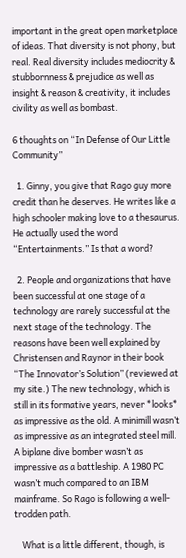important in the great open marketplace of ideas. That diversity is not phony, but real. Real diversity includes mediocrity & stubbornness & prejudice as well as insight & reason & creativity, it includes civility as well as bombast.

6 thoughts on “In Defense of Our Little Community”

  1. Ginny, you give that Rago guy more credit than he deserves. He writes like a high schooler making love to a thesaurus. He actually used the word “Entertainments.” Is that a word?

  2. People and organizations that have been successful at one stage of a technology are rarely successful at the next stage of the technology. The reasons have been well explained by Christensen and Raynor in their book “The Innovator’s Solution” (reviewed at my site.) The new technology, which is still in its formative years, never *looks* as impressive as the old. A minimill wasn’t as impressive as an integrated steel mill. A biplane dive bomber wasn’t as impressive as a battleship. A 1980 PC wasn’t much compared to an IBM mainframe. So Rago is following a well-trodden path.

    What is a little different, though, is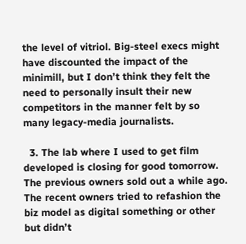the level of vitriol. Big-steel execs might have discounted the impact of the minimill, but I don’t think they felt the need to personally insult their new competitors in the manner felt by so many legacy-media journalists.

  3. The lab where I used to get film developed is closing for good tomorrow. The previous owners sold out a while ago. The recent owners tried to refashion the biz model as digital something or other but didn’t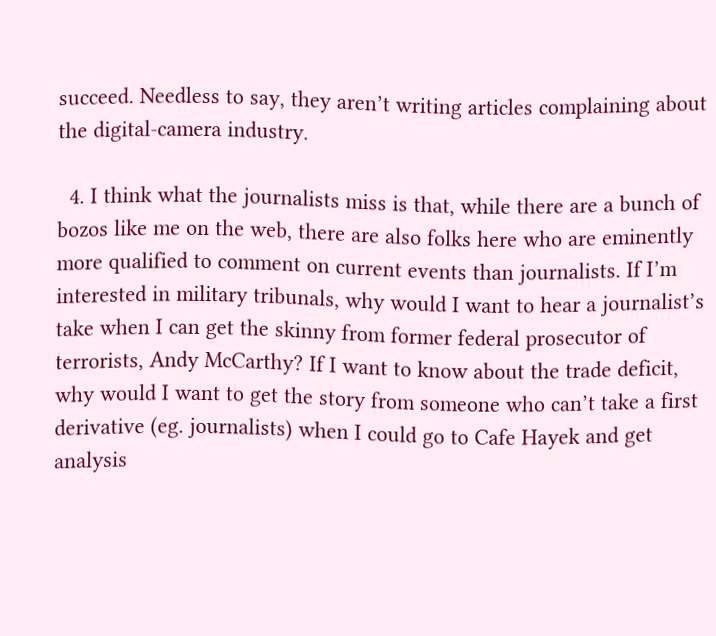succeed. Needless to say, they aren’t writing articles complaining about the digital-camera industry.

  4. I think what the journalists miss is that, while there are a bunch of bozos like me on the web, there are also folks here who are eminently more qualified to comment on current events than journalists. If I’m interested in military tribunals, why would I want to hear a journalist’s take when I can get the skinny from former federal prosecutor of terrorists, Andy McCarthy? If I want to know about the trade deficit, why would I want to get the story from someone who can’t take a first derivative (eg. journalists) when I could go to Cafe Hayek and get analysis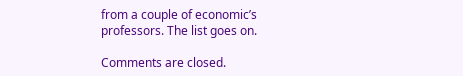from a couple of economic’s professors. The list goes on.

Comments are closed.